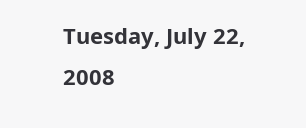Tuesday, July 22, 2008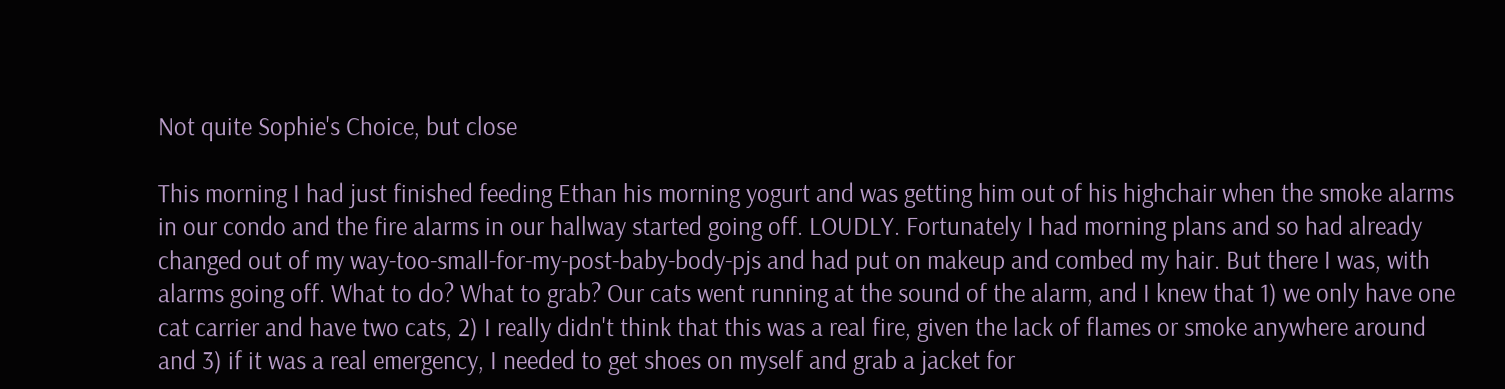Not quite Sophie's Choice, but close

This morning I had just finished feeding Ethan his morning yogurt and was getting him out of his highchair when the smoke alarms in our condo and the fire alarms in our hallway started going off. LOUDLY. Fortunately I had morning plans and so had already changed out of my way-too-small-for-my-post-baby-body-pjs and had put on makeup and combed my hair. But there I was, with alarms going off. What to do? What to grab? Our cats went running at the sound of the alarm, and I knew that 1) we only have one cat carrier and have two cats, 2) I really didn't think that this was a real fire, given the lack of flames or smoke anywhere around and 3) if it was a real emergency, I needed to get shoes on myself and grab a jacket for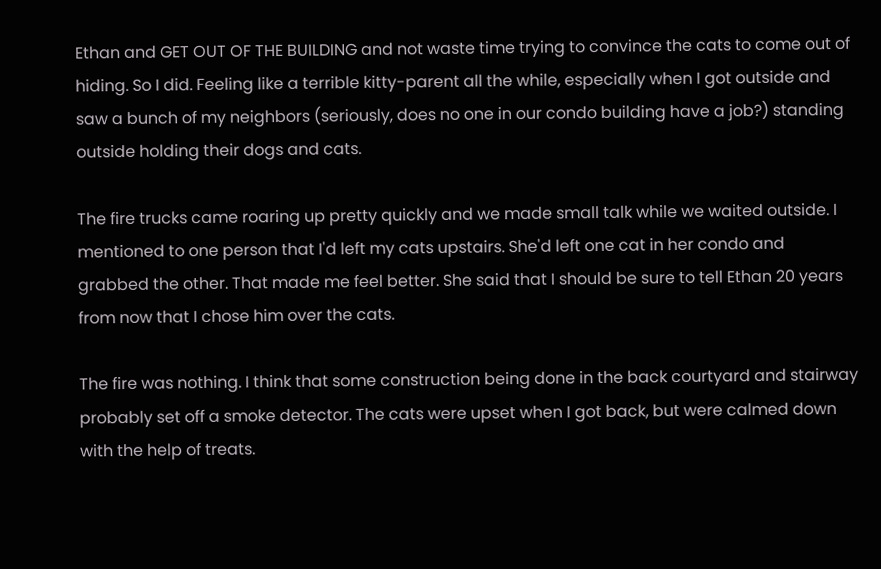Ethan and GET OUT OF THE BUILDING and not waste time trying to convince the cats to come out of hiding. So I did. Feeling like a terrible kitty-parent all the while, especially when I got outside and saw a bunch of my neighbors (seriously, does no one in our condo building have a job?) standing outside holding their dogs and cats.

The fire trucks came roaring up pretty quickly and we made small talk while we waited outside. I mentioned to one person that I'd left my cats upstairs. She'd left one cat in her condo and grabbed the other. That made me feel better. She said that I should be sure to tell Ethan 20 years from now that I chose him over the cats.

The fire was nothing. I think that some construction being done in the back courtyard and stairway probably set off a smoke detector. The cats were upset when I got back, but were calmed down with the help of treats.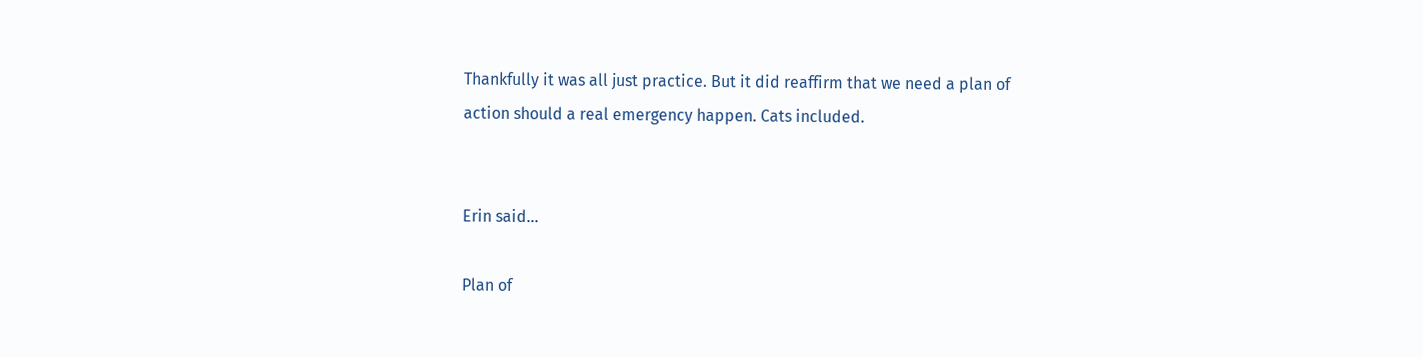Thankfully it was all just practice. But it did reaffirm that we need a plan of action should a real emergency happen. Cats included.


Erin said...

Plan of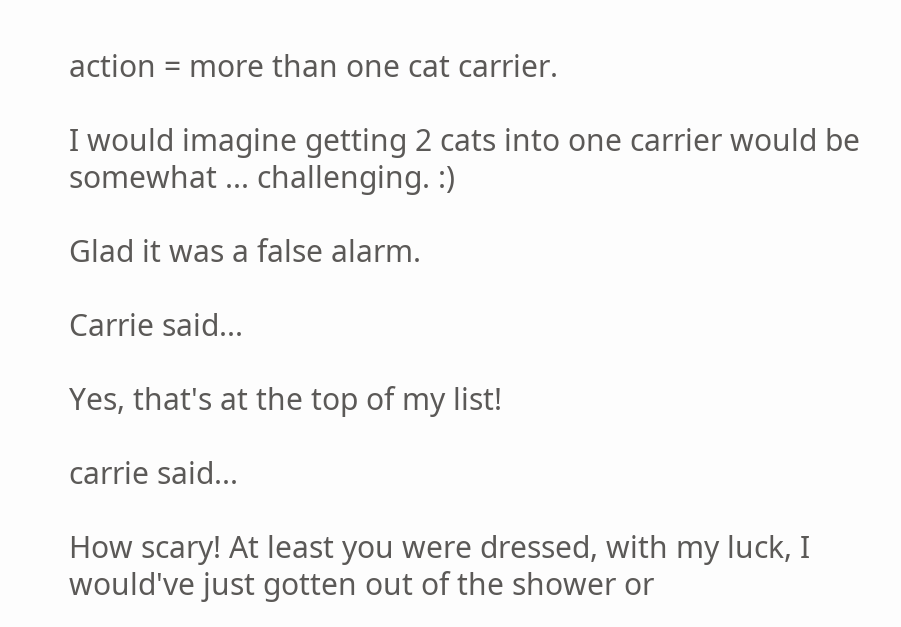action = more than one cat carrier.

I would imagine getting 2 cats into one carrier would be somewhat ... challenging. :)

Glad it was a false alarm.

Carrie said...

Yes, that's at the top of my list!

carrie said...

How scary! At least you were dressed, with my luck, I would've just gotten out of the shower or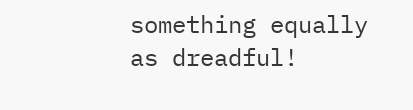something equally as dreadful!